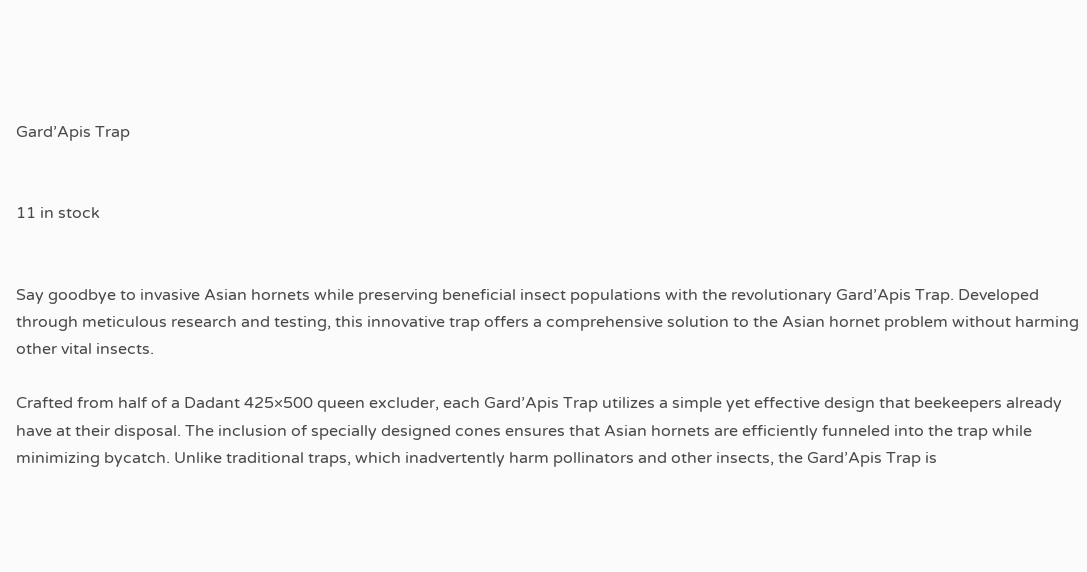Gard’Apis Trap


11 in stock


Say goodbye to invasive Asian hornets while preserving beneficial insect populations with the revolutionary Gard’Apis Trap. Developed through meticulous research and testing, this innovative trap offers a comprehensive solution to the Asian hornet problem without harming other vital insects.

Crafted from half of a Dadant 425×500 queen excluder, each Gard’Apis Trap utilizes a simple yet effective design that beekeepers already have at their disposal. The inclusion of specially designed cones ensures that Asian hornets are efficiently funneled into the trap while minimizing bycatch. Unlike traditional traps, which inadvertently harm pollinators and other insects, the Gard’Apis Trap is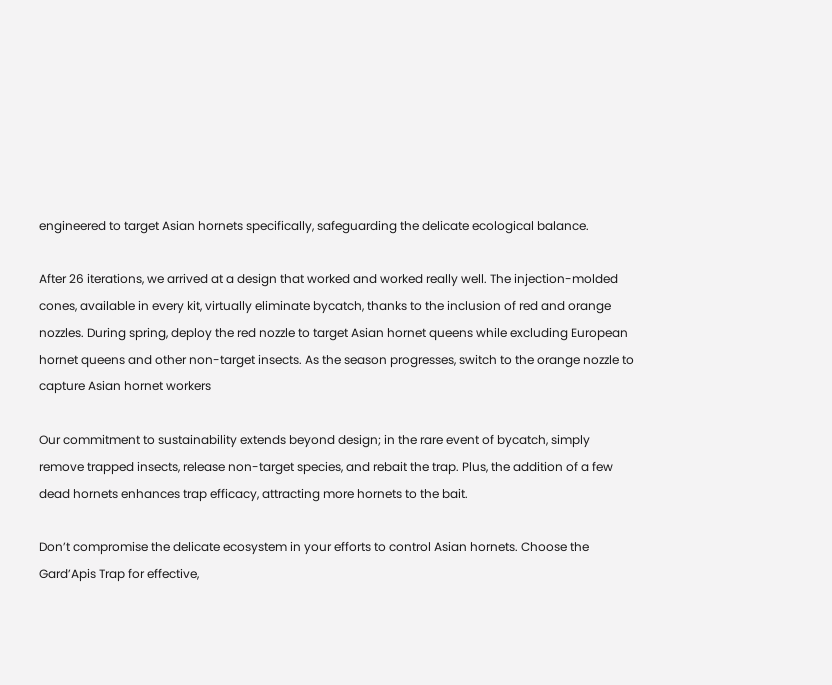engineered to target Asian hornets specifically, safeguarding the delicate ecological balance.

After 26 iterations, we arrived at a design that worked and worked really well. The injection-molded cones, available in every kit, virtually eliminate bycatch, thanks to the inclusion of red and orange nozzles. During spring, deploy the red nozzle to target Asian hornet queens while excluding European hornet queens and other non-target insects. As the season progresses, switch to the orange nozzle to capture Asian hornet workers

Our commitment to sustainability extends beyond design; in the rare event of bycatch, simply remove trapped insects, release non-target species, and rebait the trap. Plus, the addition of a few dead hornets enhances trap efficacy, attracting more hornets to the bait.

Don’t compromise the delicate ecosystem in your efforts to control Asian hornets. Choose the Gard’Apis Trap for effective,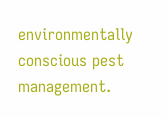environmentally conscious pest management.